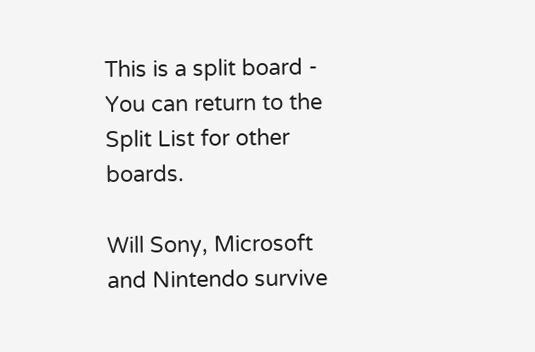This is a split board - You can return to the Split List for other boards.

Will Sony, Microsoft and Nintendo survive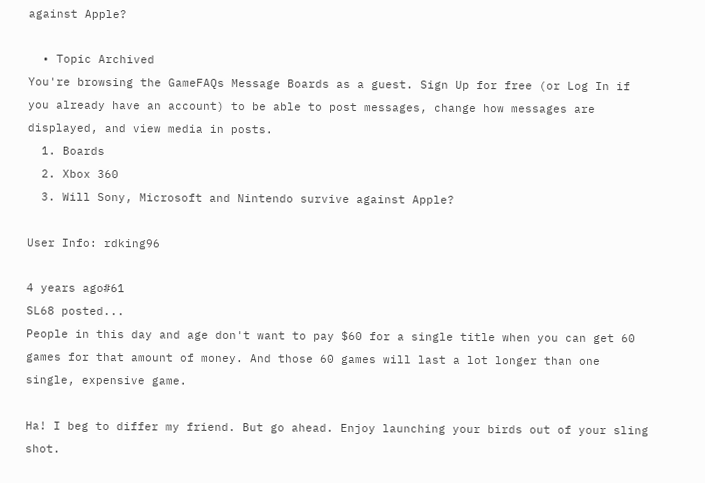against Apple?

  • Topic Archived
You're browsing the GameFAQs Message Boards as a guest. Sign Up for free (or Log In if you already have an account) to be able to post messages, change how messages are displayed, and view media in posts.
  1. Boards
  2. Xbox 360
  3. Will Sony, Microsoft and Nintendo survive against Apple?

User Info: rdking96

4 years ago#61
SL68 posted...
People in this day and age don't want to pay $60 for a single title when you can get 60 games for that amount of money. And those 60 games will last a lot longer than one single, expensive game.

Ha! I beg to differ my friend. But go ahead. Enjoy launching your birds out of your sling shot.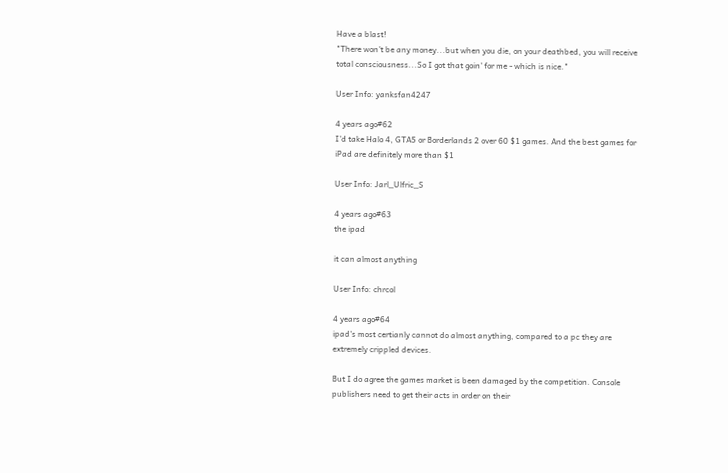Have a blast!
"There won't be any money...but when you die, on your deathbed, you will receive total consciousness...So I got that goin' for me - which is nice."

User Info: yanksfan4247

4 years ago#62
I'd take Halo 4, GTA5 or Borderlands 2 over 60 $1 games. And the best games for iPad are definitely more than $1

User Info: Jarl_Ulfric_S

4 years ago#63
the ipad

it can almost anything

User Info: chrcol

4 years ago#64
ipad's most certianly cannot do almost anything, compared to a pc they are extremely crippled devices.

But I do agree the games market is been damaged by the competition. Console publishers need to get their acts in order on their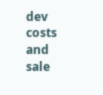dev costs and sale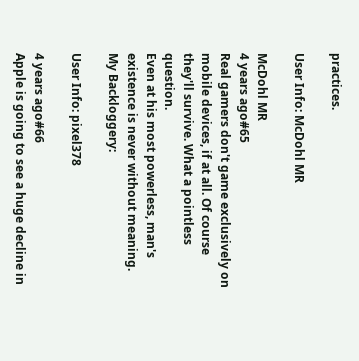practices.

User Info: McDohl MR

McDohl MR
4 years ago#65
Real gamers don't game exclusively on mobile devices, if at all. Of course they'll survive. What a pointless question.
Even at his most powerless, man's existence is never without meaning.
My Backloggery:

User Info: pixel378

4 years ago#66
Apple is going to see a huge decline in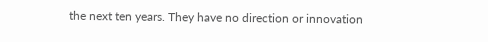the next ten years. They have no direction or innovation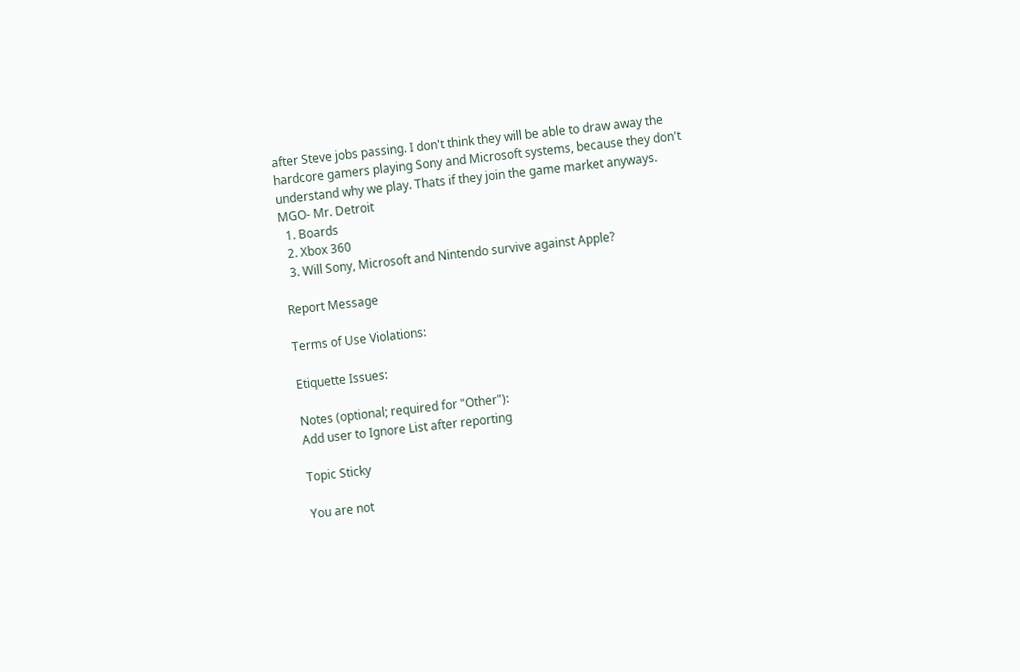after Steve jobs passing. I don't think they will be able to draw away the hardcore gamers playing Sony and Microsoft systems, because they don't understand why we play. Thats if they join the game market anyways.
MGO- Mr. Detroit
  1. Boards
  2. Xbox 360
  3. Will Sony, Microsoft and Nintendo survive against Apple?

Report Message

Terms of Use Violations:

Etiquette Issues:

Notes (optional; required for "Other"):
Add user to Ignore List after reporting

Topic Sticky

You are not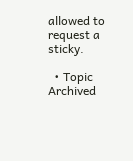allowed to request a sticky.

  • Topic Archived